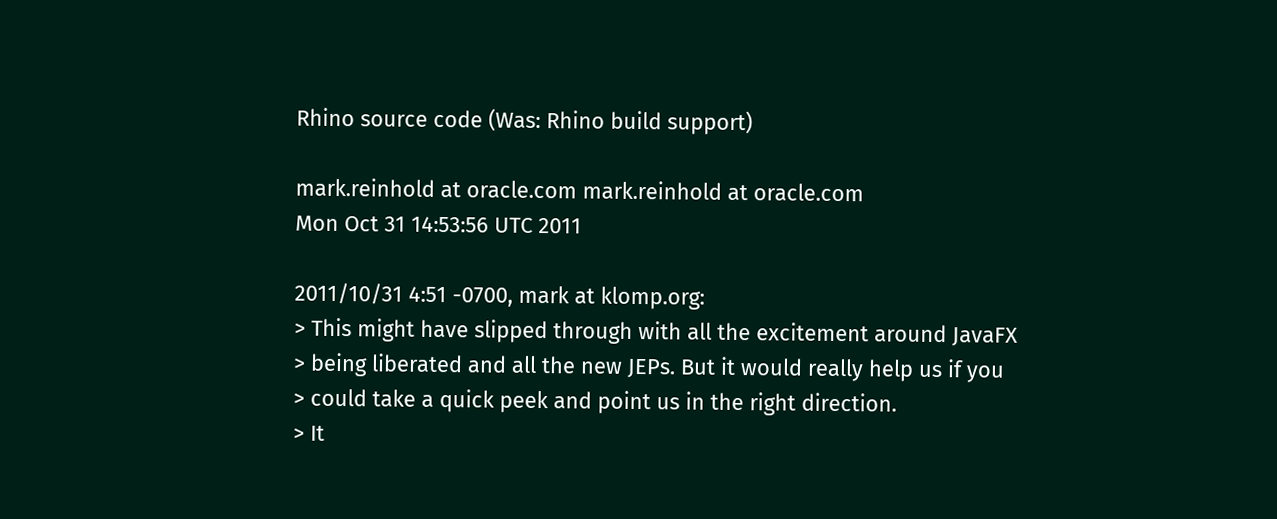Rhino source code (Was: Rhino build support)

mark.reinhold at oracle.com mark.reinhold at oracle.com
Mon Oct 31 14:53:56 UTC 2011

2011/10/31 4:51 -0700, mark at klomp.org:
> This might have slipped through with all the excitement around JavaFX
> being liberated and all the new JEPs. But it would really help us if you
> could take a quick peek and point us in the right direction.
> It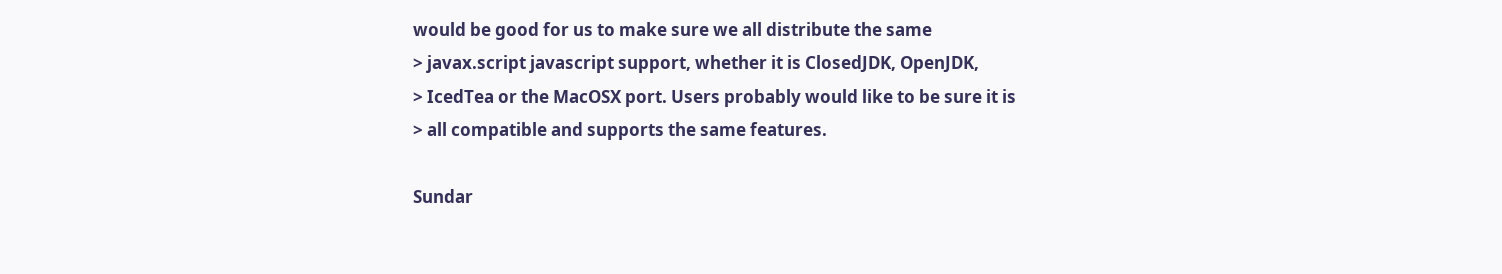would be good for us to make sure we all distribute the same
> javax.script javascript support, whether it is ClosedJDK, OpenJDK,
> IcedTea or the MacOSX port. Users probably would like to be sure it is
> all compatible and supports the same features.

Sundar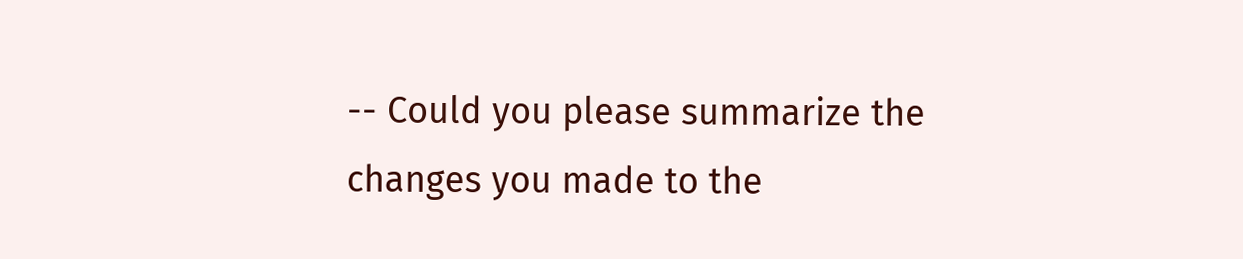-- Could you please summarize the changes you made to the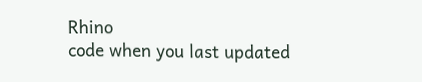Rhino
code when you last updated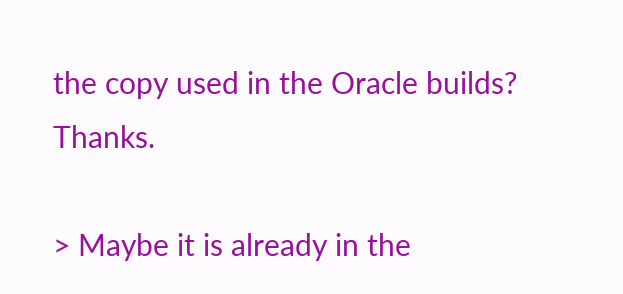the copy used in the Oracle builds?  Thanks.

> Maybe it is already in the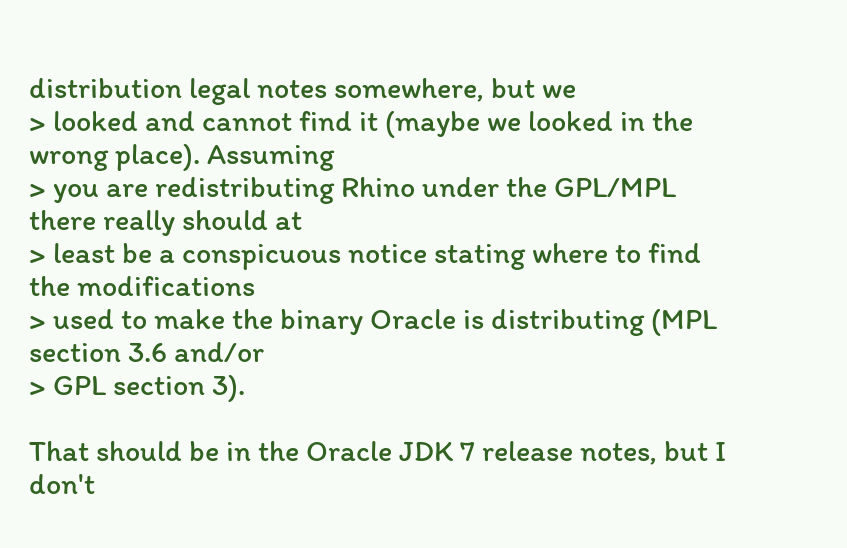distribution legal notes somewhere, but we
> looked and cannot find it (maybe we looked in the wrong place). Assuming
> you are redistributing Rhino under the GPL/MPL there really should at
> least be a conspicuous notice stating where to find the modifications
> used to make the binary Oracle is distributing (MPL section 3.6 and/or
> GPL section 3).

That should be in the Oracle JDK 7 release notes, but I don't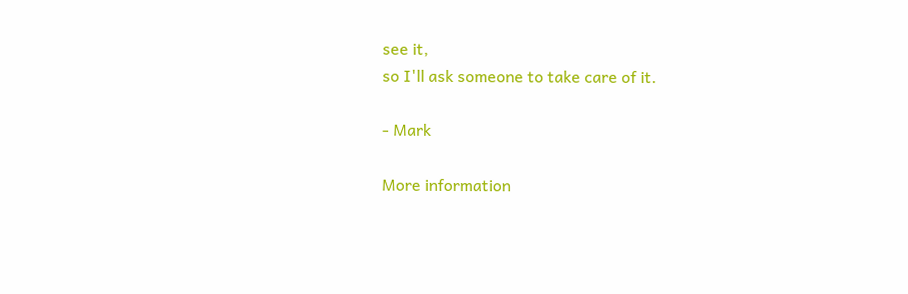see it,
so I'll ask someone to take care of it.

- Mark

More information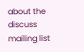about the discuss mailing list